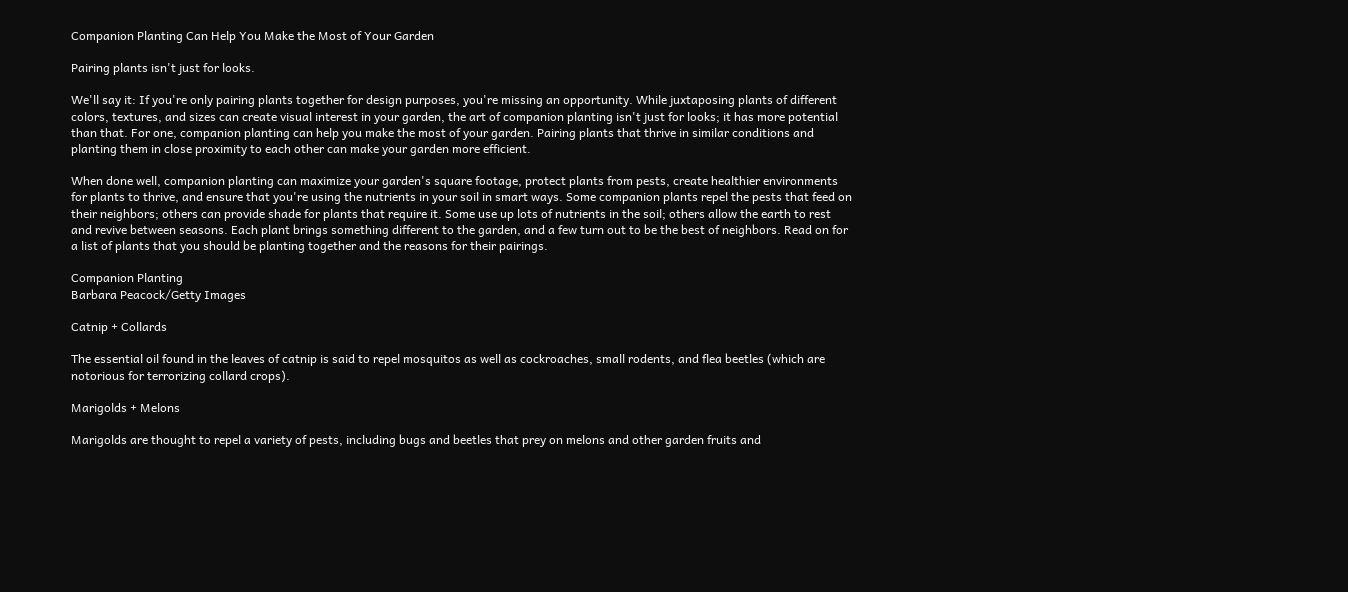Companion Planting Can Help You Make the Most of Your Garden

Pairing plants isn't just for looks.

We'll say it: If you're only pairing plants together for design purposes, you're missing an opportunity. While juxtaposing plants of different colors, textures, and sizes can create visual interest in your garden, the art of companion planting isn't just for looks; it has more potential than that. For one, companion planting can help you make the most of your garden. Pairing plants that thrive in similar conditions and planting them in close proximity to each other can make your garden more efficient.

When done well, companion planting can maximize your garden's square footage, protect plants from pests, create healthier environments for plants to thrive, and ensure that you're using the nutrients in your soil in smart ways. Some companion plants repel the pests that feed on their neighbors; others can provide shade for plants that require it. Some use up lots of nutrients in the soil; others allow the earth to rest and revive between seasons. Each plant brings something different to the garden, and a few turn out to be the best of neighbors. Read on for a list of plants that you should be planting together and the reasons for their pairings.

Companion Planting
Barbara Peacock/Getty Images

Catnip + Collards

The essential oil found in the leaves of catnip is said to repel mosquitos as well as cockroaches, small rodents, and flea beetles (which are notorious for terrorizing collard crops).

Marigolds + Melons

Marigolds are thought to repel a variety of pests, including bugs and beetles that prey on melons and other garden fruits and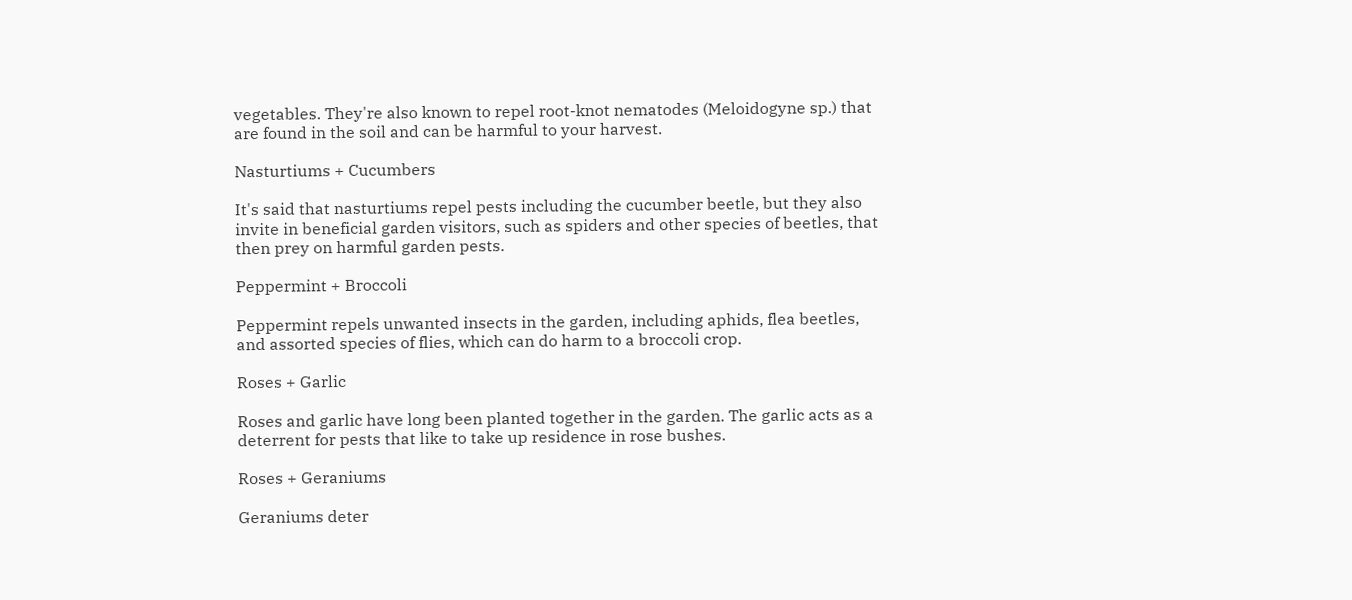vegetables. They're also known to repel root-knot nematodes (Meloidogyne sp.) that are found in the soil and can be harmful to your harvest.

Nasturtiums + Cucumbers

It's said that nasturtiums repel pests including the cucumber beetle, but they also invite in beneficial garden visitors, such as spiders and other species of beetles, that then prey on harmful garden pests.

Peppermint + Broccoli

Peppermint repels unwanted insects in the garden, including aphids, flea beetles, and assorted species of flies, which can do harm to a broccoli crop.

Roses + Garlic

Roses and garlic have long been planted together in the garden. The garlic acts as a deterrent for pests that like to take up residence in rose bushes.

Roses + Geraniums

Geraniums deter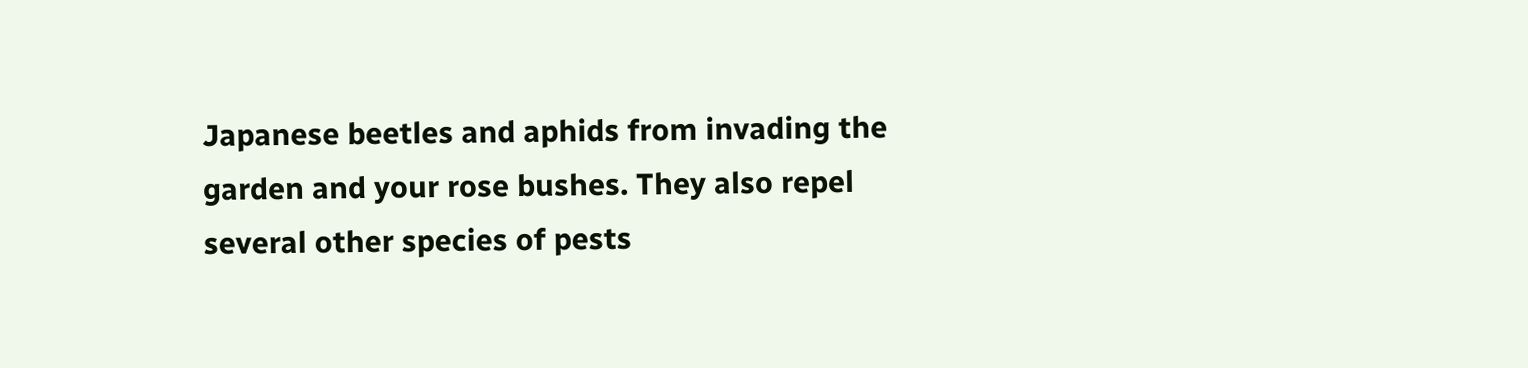Japanese beetles and aphids from invading the garden and your rose bushes. They also repel several other species of pests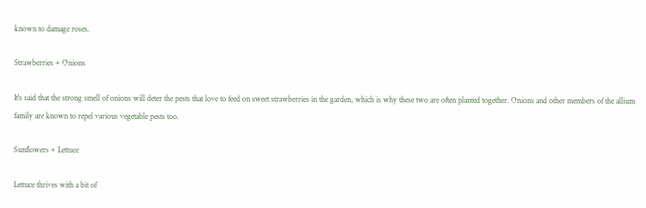known to damage roses.

Strawberries + Onions

It's said that the strong smell of onions will deter the pests that love to feed on sweet strawberries in the garden, which is why these two are often planted together. Onions and other members of the allium family are known to repel various vegetable pests too.

Sunflowers + Lettuce

Lettuce thrives with a bit of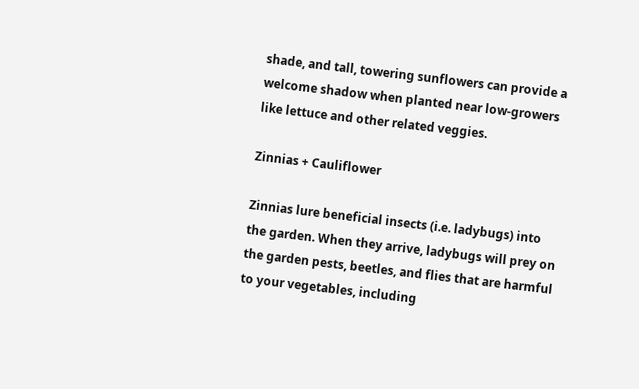shade, and tall, towering sunflowers can provide a welcome shadow when planted near low-growers like lettuce and other related veggies.

Zinnias + Cauliflower

Zinnias lure beneficial insects (i.e. ladybugs) into the garden. When they arrive, ladybugs will prey on the garden pests, beetles, and flies that are harmful to your vegetables, including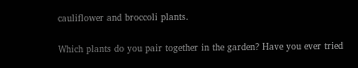cauliflower and broccoli plants.

Which plants do you pair together in the garden? Have you ever tried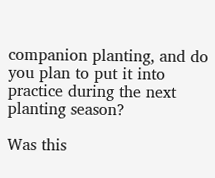companion planting, and do you plan to put it into practice during the next planting season?

Was this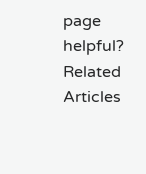page helpful?
Related Articles